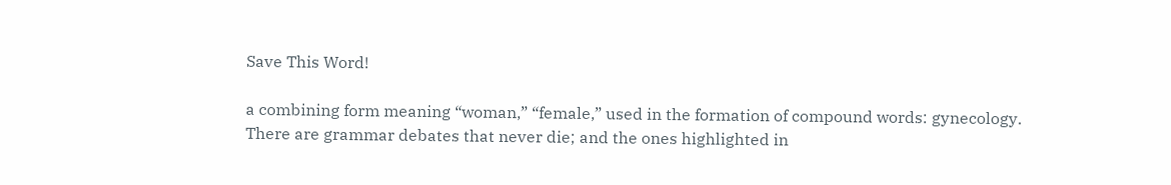Save This Word!

a combining form meaning “woman,” “female,” used in the formation of compound words: gynecology.
There are grammar debates that never die; and the ones highlighted in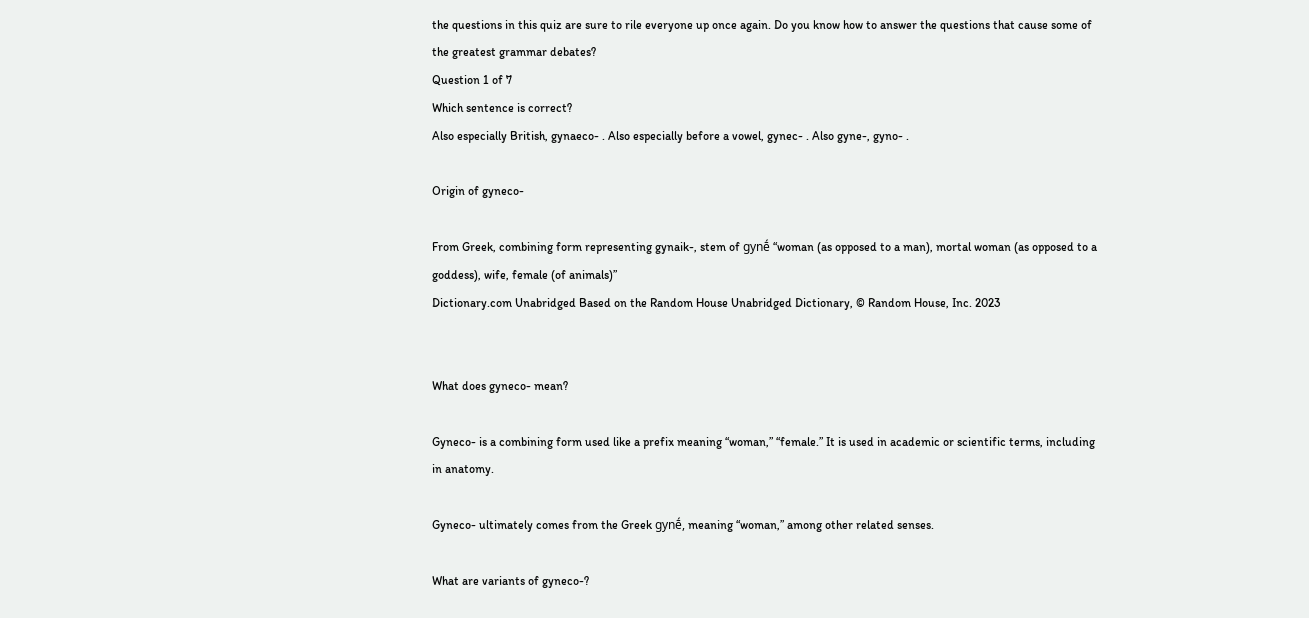the questions in this quiz are sure to rile everyone up once again. Do you know how to answer the questions that cause some of the greatest grammar debates?
Question 1 of 7
Which sentence is correct?
Also especially British, gynaeco- . Also especially before a vowel, gynec- . Also gyne-, gyno- .

Origin of gyneco-

From Greek, combining form representing gynaik-, stem of gynḗ “woman (as opposed to a man), mortal woman (as opposed to a goddess), wife, female (of animals)”
Dictionary.com Unabridged Based on the Random House Unabridged Dictionary, © Random House, Inc. 2023


What does gyneco- mean?

Gyneco- is a combining form used like a prefix meaning “woman,” “female.” It is used in academic or scientific terms, including in anatomy.

Gyneco- ultimately comes from the Greek gynḗ, meaning “woman,” among other related senses.

What are variants of gyneco-?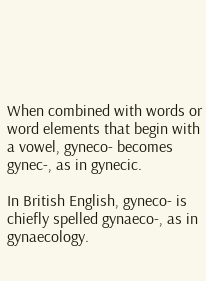When combined with words or word elements that begin with a vowel, gyneco- becomes gynec-, as in gynecic.

In British English, gyneco- is chiefly spelled gynaeco-, as in gynaecology.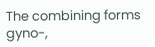The combining forms gyno-,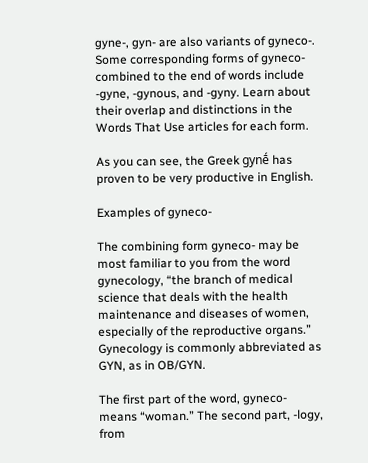gyne-, gyn- are also variants of gyneco-. Some corresponding forms of gyneco- combined to the end of words include -gyne, -gynous, and -gyny. Learn about their overlap and distinctions in the Words That Use articles for each form.

As you can see, the Greek gynḗ has proven to be very productive in English.

Examples of gyneco-

The combining form gyneco- may be most familiar to you from the word gynecology, “the branch of medical science that deals with the health maintenance and diseases of women, especially of the reproductive organs.” Gynecology is commonly abbreviated as GYN, as in OB/GYN.

The first part of the word, gyneco- means “woman.” The second part, -logy, from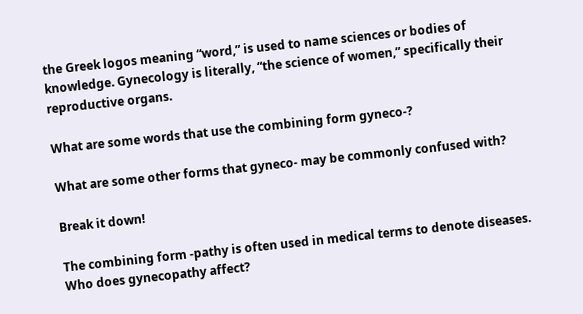the Greek logos meaning “word,” is used to name sciences or bodies of knowledge. Gynecology is literally, “the science of women,” specifically their reproductive organs.

What are some words that use the combining form gyneco-?

What are some other forms that gyneco- may be commonly confused with?

Break it down!

The combining form -pathy is often used in medical terms to denote diseases. Who does gynecopathy affect?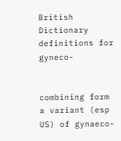British Dictionary definitions for gyneco-


combining form
a variant (esp US) of gynaeco-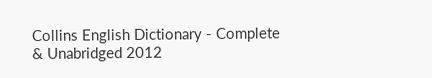Collins English Dictionary - Complete & Unabridged 2012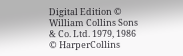Digital Edition © William Collins Sons & Co. Ltd. 1979, 1986 © HarperCollins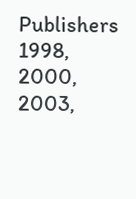Publishers 1998, 2000, 2003,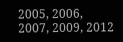2005, 2006, 2007, 2009, 2012